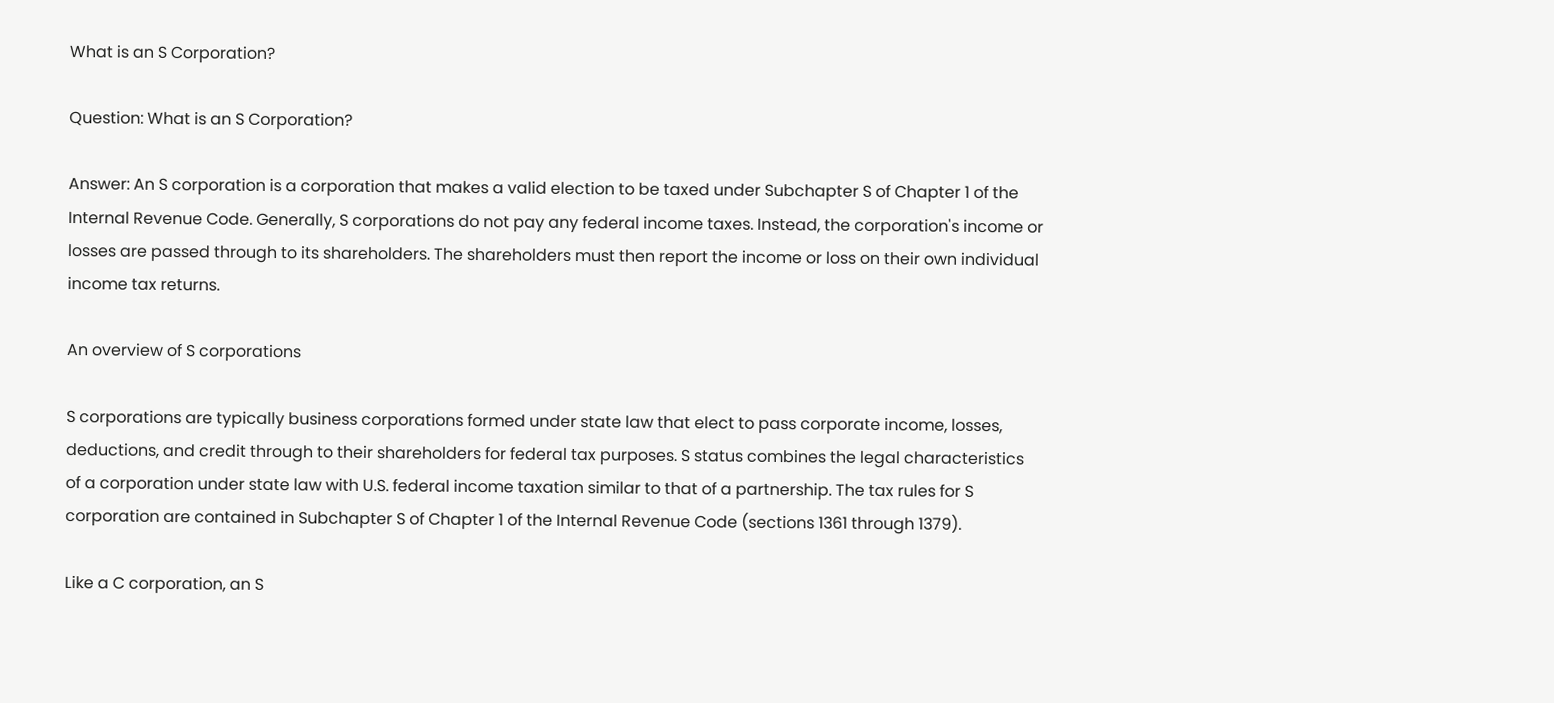What is an S Corporation?

Question: What is an S Corporation?

Answer: An S corporation is a corporation that makes a valid election to be taxed under Subchapter S of Chapter 1 of the Internal Revenue Code. Generally, S corporations do not pay any federal income taxes. Instead, the corporation's income or losses are passed through to its shareholders. The shareholders must then report the income or loss on their own individual income tax returns.

An overview of S corporations

S corporations are typically business corporations formed under state law that elect to pass corporate income, losses, deductions, and credit through to their shareholders for federal tax purposes. S status combines the legal characteristics of a corporation under state law with U.S. federal income taxation similar to that of a partnership. The tax rules for S corporation are contained in Subchapter S of Chapter 1 of the Internal Revenue Code (sections 1361 through 1379).

Like a C corporation, an S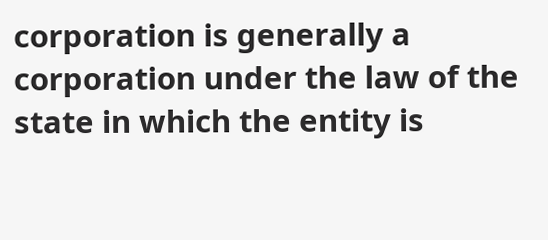corporation is generally a corporation under the law of the state in which the entity is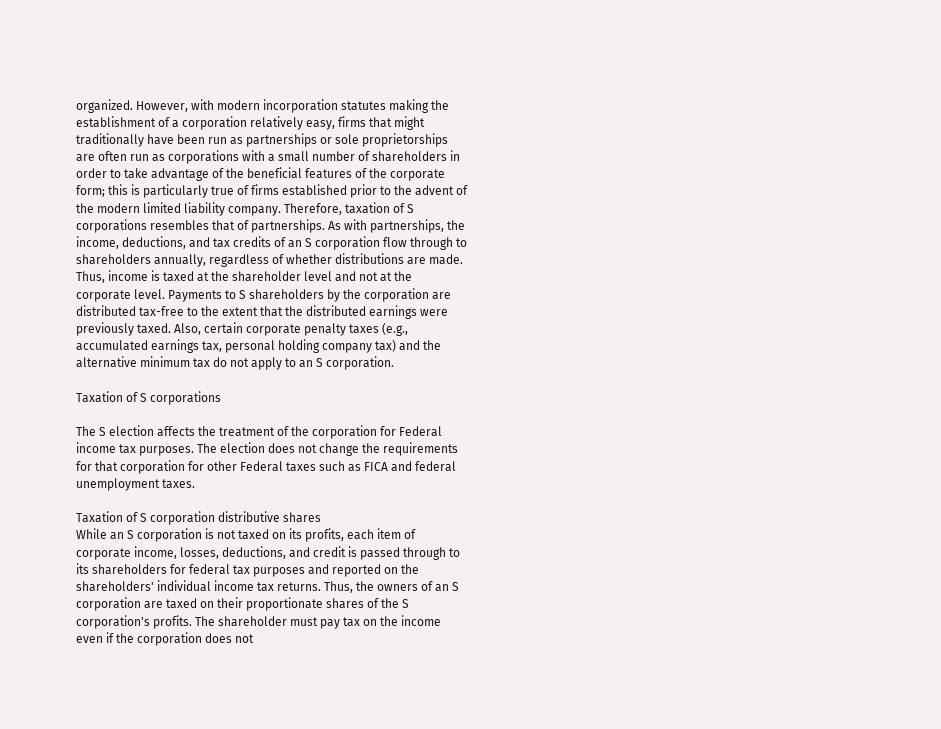organized. However, with modern incorporation statutes making the establishment of a corporation relatively easy, firms that might traditionally have been run as partnerships or sole proprietorships are often run as corporations with a small number of shareholders in order to take advantage of the beneficial features of the corporate form; this is particularly true of firms established prior to the advent of the modern limited liability company. Therefore, taxation of S corporations resembles that of partnerships. As with partnerships, the income, deductions, and tax credits of an S corporation flow through to shareholders annually, regardless of whether distributions are made. Thus, income is taxed at the shareholder level and not at the corporate level. Payments to S shareholders by the corporation are distributed tax-free to the extent that the distributed earnings were previously taxed. Also, certain corporate penalty taxes (e.g., accumulated earnings tax, personal holding company tax) and the alternative minimum tax do not apply to an S corporation.

Taxation of S corporations

The S election affects the treatment of the corporation for Federal income tax purposes. The election does not change the requirements for that corporation for other Federal taxes such as FICA and federal unemployment taxes.

Taxation of S corporation distributive shares
While an S corporation is not taxed on its profits, each item of corporate income, losses, deductions, and credit is passed through to its shareholders for federal tax purposes and reported on the shareholders' individual income tax returns. Thus, the owners of an S corporation are taxed on their proportionate shares of the S corporation's profits. The shareholder must pay tax on the income even if the corporation does not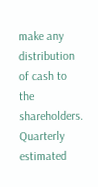make any distribution of cash to the shareholders. Quarterly estimated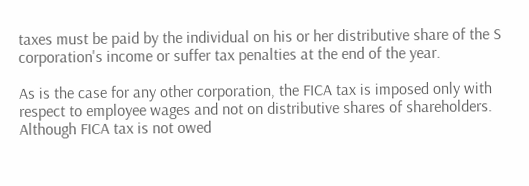taxes must be paid by the individual on his or her distributive share of the S corporation's income or suffer tax penalties at the end of the year.

As is the case for any other corporation, the FICA tax is imposed only with respect to employee wages and not on distributive shares of shareholders. Although FICA tax is not owed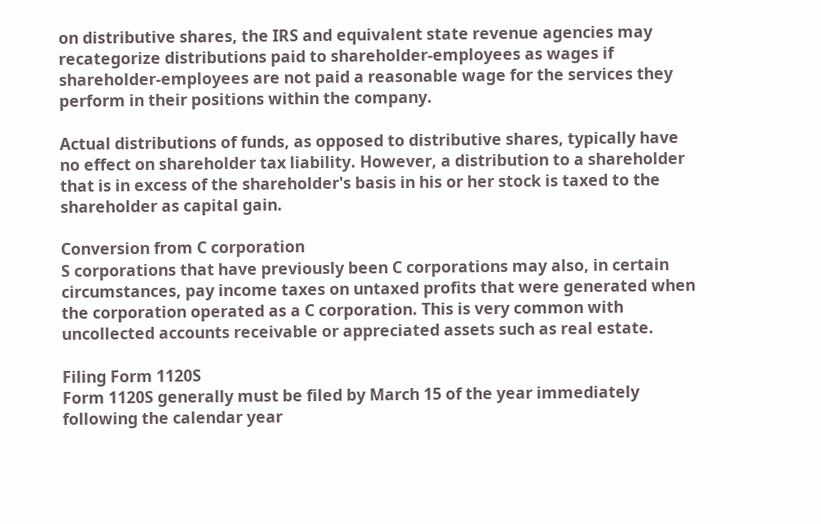on distributive shares, the IRS and equivalent state revenue agencies may recategorize distributions paid to shareholder-employees as wages if shareholder-employees are not paid a reasonable wage for the services they perform in their positions within the company.

Actual distributions of funds, as opposed to distributive shares, typically have no effect on shareholder tax liability. However, a distribution to a shareholder that is in excess of the shareholder's basis in his or her stock is taxed to the shareholder as capital gain.

Conversion from C corporation
S corporations that have previously been C corporations may also, in certain circumstances, pay income taxes on untaxed profits that were generated when the corporation operated as a C corporation. This is very common with uncollected accounts receivable or appreciated assets such as real estate.

Filing Form 1120S
Form 1120S generally must be filed by March 15 of the year immediately following the calendar year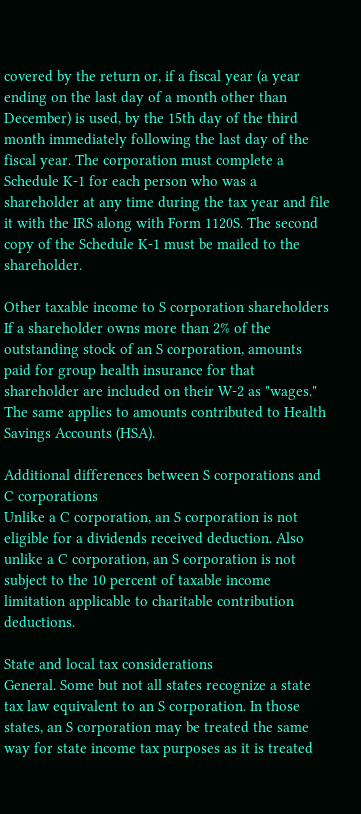covered by the return or, if a fiscal year (a year ending on the last day of a month other than December) is used, by the 15th day of the third month immediately following the last day of the fiscal year. The corporation must complete a Schedule K-1 for each person who was a shareholder at any time during the tax year and file it with the IRS along with Form 1120S. The second copy of the Schedule K-1 must be mailed to the shareholder.

Other taxable income to S corporation shareholders
If a shareholder owns more than 2% of the outstanding stock of an S corporation, amounts paid for group health insurance for that shareholder are included on their W-2 as "wages." The same applies to amounts contributed to Health Savings Accounts (HSA).

Additional differences between S corporations and C corporations
Unlike a C corporation, an S corporation is not eligible for a dividends received deduction. Also unlike a C corporation, an S corporation is not subject to the 10 percent of taxable income limitation applicable to charitable contribution deductions.

State and local tax considerations
General. Some but not all states recognize a state tax law equivalent to an S corporation. In those states, an S corporation may be treated the same way for state income tax purposes as it is treated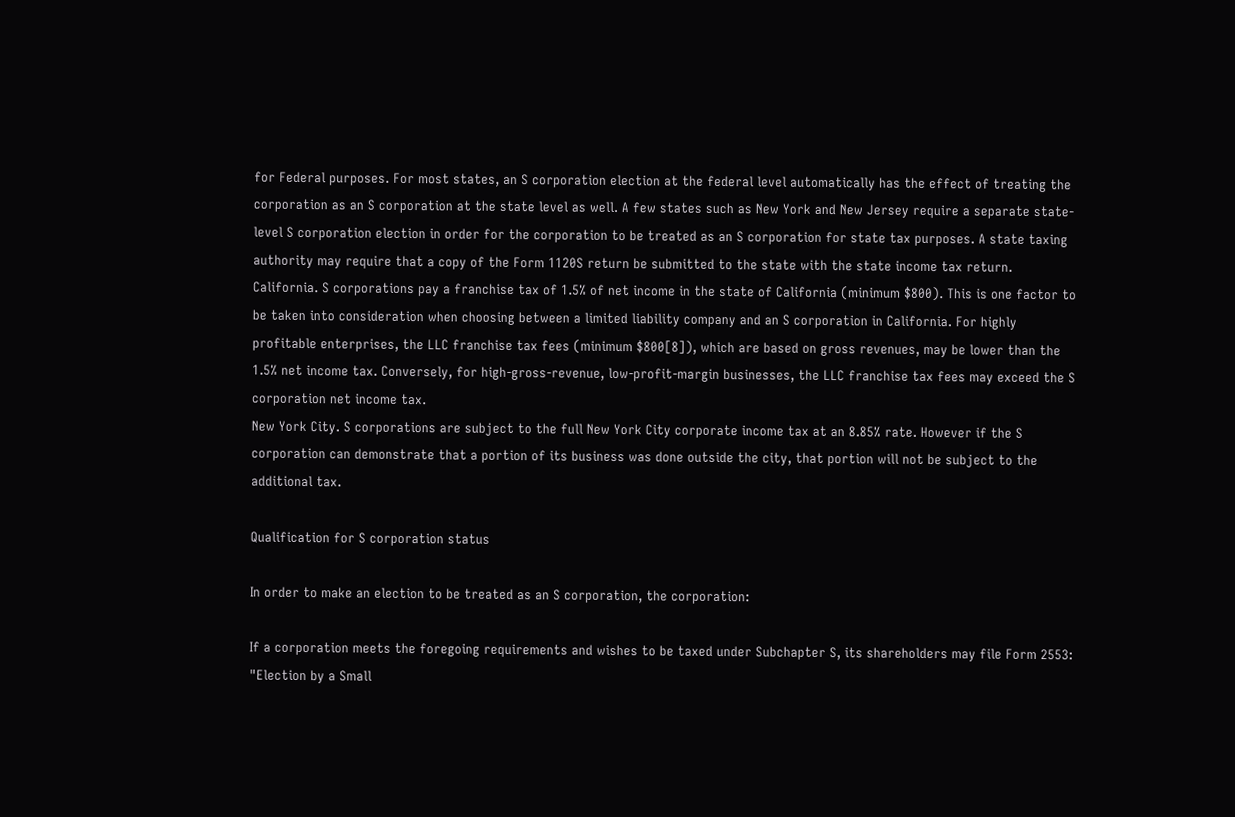for Federal purposes. For most states, an S corporation election at the federal level automatically has the effect of treating the corporation as an S corporation at the state level as well. A few states such as New York and New Jersey require a separate state-level S corporation election in order for the corporation to be treated as an S corporation for state tax purposes. A state taxing authority may require that a copy of the Form 1120S return be submitted to the state with the state income tax return.
California. S corporations pay a franchise tax of 1.5% of net income in the state of California (minimum $800). This is one factor to be taken into consideration when choosing between a limited liability company and an S corporation in California. For highly profitable enterprises, the LLC franchise tax fees (minimum $800[8]), which are based on gross revenues, may be lower than the 1.5% net income tax. Conversely, for high-gross-revenue, low-profit-margin businesses, the LLC franchise tax fees may exceed the S corporation net income tax.
New York City. S corporations are subject to the full New York City corporate income tax at an 8.85% rate. However if the S corporation can demonstrate that a portion of its business was done outside the city, that portion will not be subject to the additional tax.

Qualification for S corporation status

In order to make an election to be treated as an S corporation, the corporation:

If a corporation meets the foregoing requirements and wishes to be taxed under Subchapter S, its shareholders may file Form 2553: "Election by a Small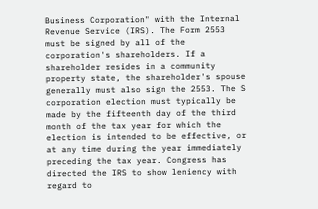Business Corporation" with the Internal Revenue Service (IRS). The Form 2553 must be signed by all of the corporation's shareholders. If a shareholder resides in a community property state, the shareholder's spouse generally must also sign the 2553. The S corporation election must typically be made by the fifteenth day of the third month of the tax year for which the election is intended to be effective, or at any time during the year immediately preceding the tax year. Congress has directed the IRS to show leniency with regard to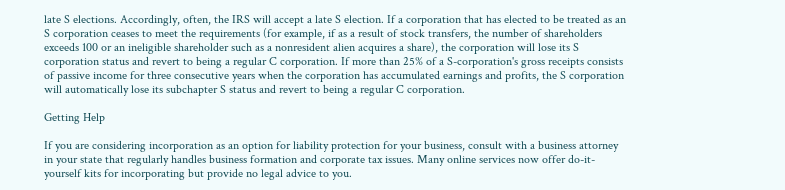late S elections. Accordingly, often, the IRS will accept a late S election. If a corporation that has elected to be treated as an S corporation ceases to meet the requirements (for example, if as a result of stock transfers, the number of shareholders exceeds 100 or an ineligible shareholder such as a nonresident alien acquires a share), the corporation will lose its S corporation status and revert to being a regular C corporation. If more than 25% of a S-corporation's gross receipts consists of passive income for three consecutive years when the corporation has accumulated earnings and profits, the S corporation will automatically lose its subchapter S status and revert to being a regular C corporation.

Getting Help

If you are considering incorporation as an option for liability protection for your business, consult with a business attorney in your state that regularly handles business formation and corporate tax issues. Many online services now offer do-it-yourself kits for incorporating but provide no legal advice to you.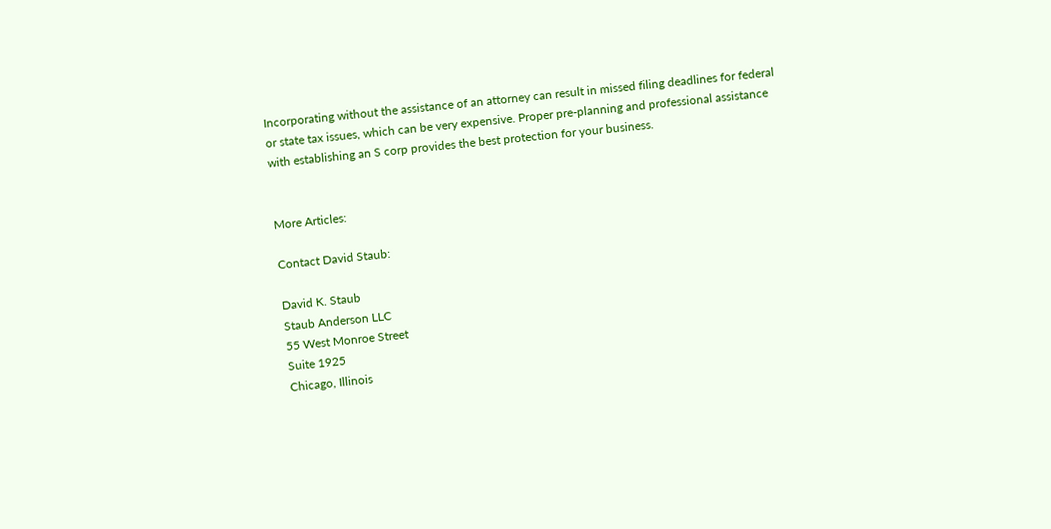Incorporating without the assistance of an attorney can result in missed filing deadlines for federal or state tax issues, which can be very expensive. Proper pre-planning and professional assistance with establishing an S corp provides the best protection for your business.


More Articles:

Contact David Staub:

David K. Staub
Staub Anderson LLC
55 West Monroe Street
Suite 1925
Chicago, Illinois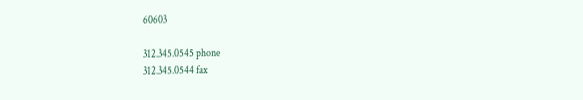60603

312.345.0545 phone
312.345.0544 fax